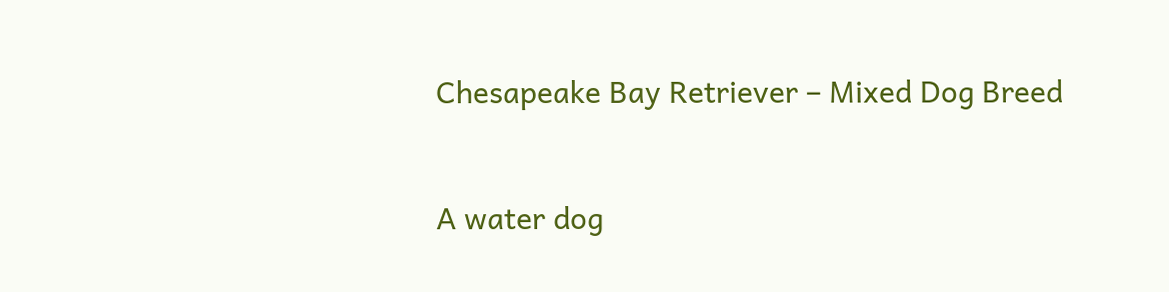Chesapeake Bay Retriever – Mixed Dog Breed


A water dog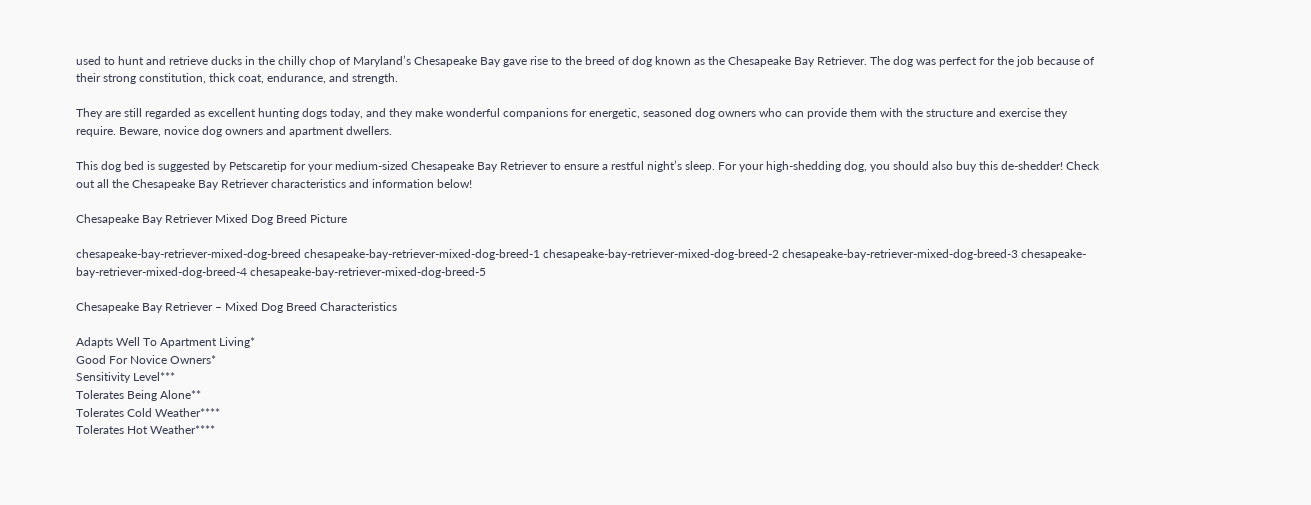used to hunt and retrieve ducks in the chilly chop of Maryland’s Chesapeake Bay gave rise to the breed of dog known as the Chesapeake Bay Retriever. The dog was perfect for the job because of their strong constitution, thick coat, endurance, and strength.

They are still regarded as excellent hunting dogs today, and they make wonderful companions for energetic, seasoned dog owners who can provide them with the structure and exercise they require. Beware, novice dog owners and apartment dwellers.

This dog bed is suggested by Petscaretip for your medium-sized Chesapeake Bay Retriever to ensure a restful night’s sleep. For your high-shedding dog, you should also buy this de-shedder! Check out all the Chesapeake Bay Retriever characteristics and information below!

Chesapeake Bay Retriever Mixed Dog Breed Picture

chesapeake-bay-retriever-mixed-dog-breed chesapeake-bay-retriever-mixed-dog-breed-1 chesapeake-bay-retriever-mixed-dog-breed-2 chesapeake-bay-retriever-mixed-dog-breed-3 chesapeake-bay-retriever-mixed-dog-breed-4 chesapeake-bay-retriever-mixed-dog-breed-5

Chesapeake Bay Retriever – Mixed Dog Breed Characteristics

Adapts Well To Apartment Living*
Good For Novice Owners*
Sensitivity Level***
Tolerates Being Alone**
Tolerates Cold Weather****
Tolerates Hot Weather****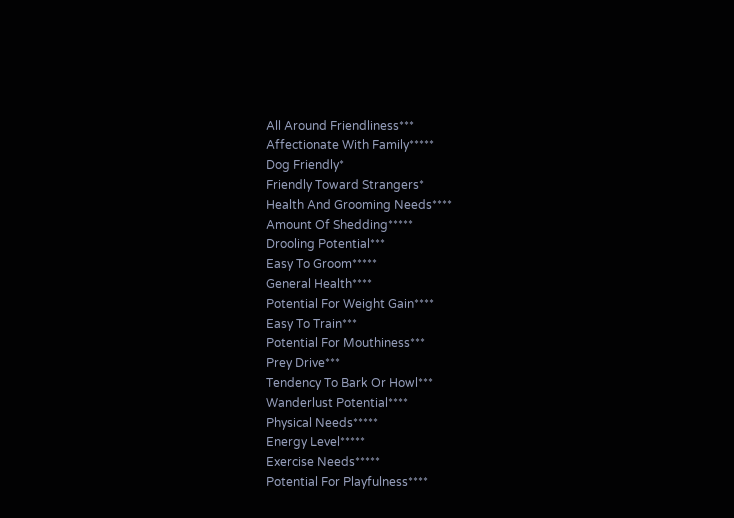All Around Friendliness***
Affectionate With Family*****
Dog Friendly*
Friendly Toward Strangers*
Health And Grooming Needs****
Amount Of Shedding*****
Drooling Potential***
Easy To Groom*****
General Health****
Potential For Weight Gain****
Easy To Train***
Potential For Mouthiness***
Prey Drive***
Tendency To Bark Or Howl***
Wanderlust Potential****
Physical Needs*****
Energy Level*****
Exercise Needs*****
Potential For Playfulness****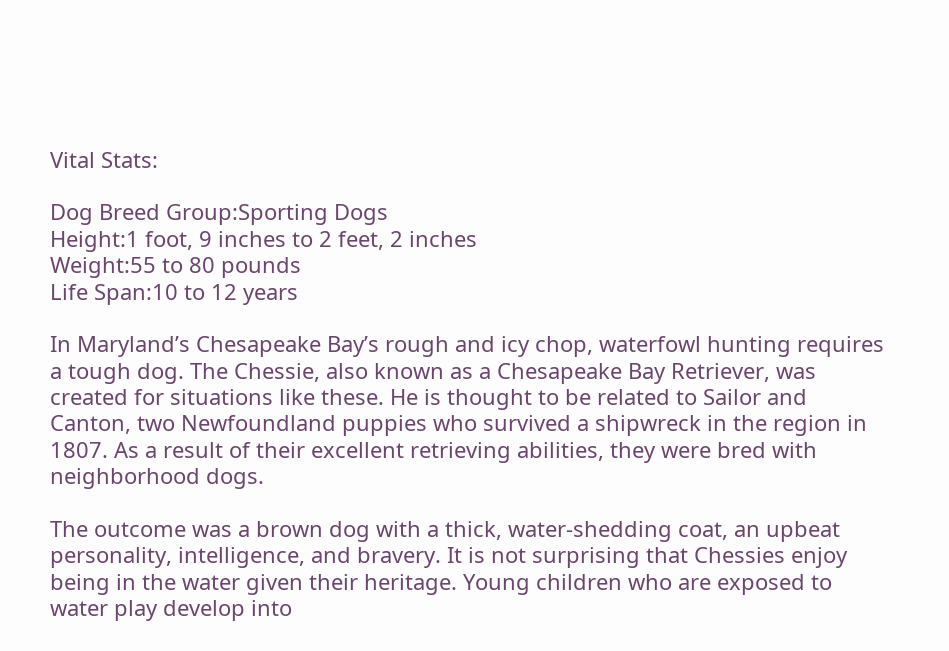Vital Stats:

Dog Breed Group:Sporting Dogs
Height:1 foot, 9 inches to 2 feet, 2 inches
Weight:55 to 80 pounds
Life Span:10 to 12 years

In Maryland’s Chesapeake Bay’s rough and icy chop, waterfowl hunting requires a tough dog. The Chessie, also known as a Chesapeake Bay Retriever, was created for situations like these. He is thought to be related to Sailor and Canton, two Newfoundland puppies who survived a shipwreck in the region in 1807. As a result of their excellent retrieving abilities, they were bred with neighborhood dogs.

The outcome was a brown dog with a thick, water-shedding coat, an upbeat personality, intelligence, and bravery. It is not surprising that Chessies enjoy being in the water given their heritage. Young children who are exposed to water play develop into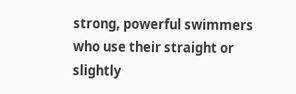strong, powerful swimmers who use their straight or slightly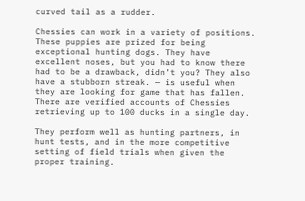curved tail as a rudder.

Chessies can work in a variety of positions. These puppies are prized for being exceptional hunting dogs. They have excellent noses, but you had to know there had to be a drawback, didn’t you? They also have a stubborn streak. — is useful when they are looking for game that has fallen. There are verified accounts of Chessies retrieving up to 100 ducks in a single day.

They perform well as hunting partners, in hunt tests, and in the more competitive setting of field trials when given the proper training.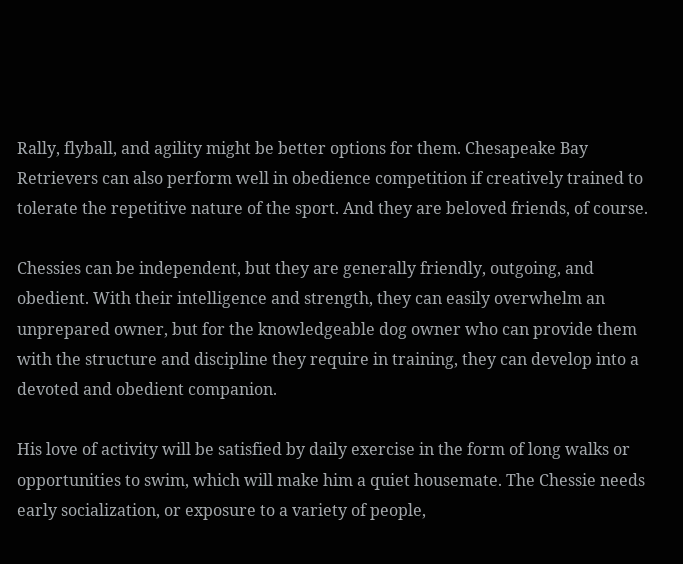Rally, flyball, and agility might be better options for them. Chesapeake Bay Retrievers can also perform well in obedience competition if creatively trained to tolerate the repetitive nature of the sport. And they are beloved friends, of course.

Chessies can be independent, but they are generally friendly, outgoing, and obedient. With their intelligence and strength, they can easily overwhelm an unprepared owner, but for the knowledgeable dog owner who can provide them with the structure and discipline they require in training, they can develop into a devoted and obedient companion.

His love of activity will be satisfied by daily exercise in the form of long walks or opportunities to swim, which will make him a quiet housemate. The Chessie needs early socialization, or exposure to a variety of people,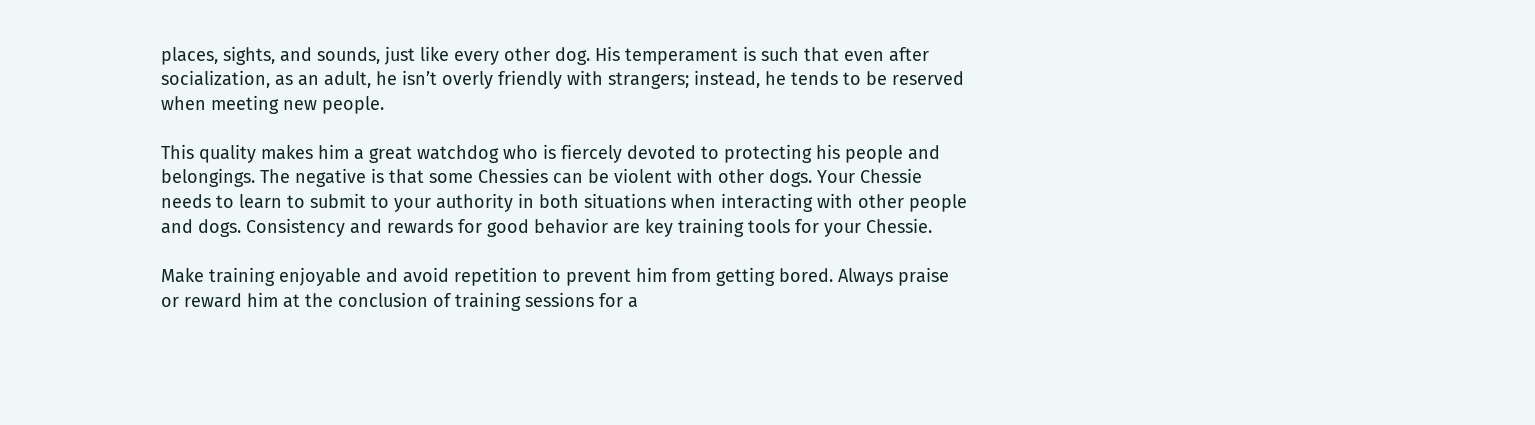places, sights, and sounds, just like every other dog. His temperament is such that even after socialization, as an adult, he isn’t overly friendly with strangers; instead, he tends to be reserved when meeting new people.

This quality makes him a great watchdog who is fiercely devoted to protecting his people and belongings. The negative is that some Chessies can be violent with other dogs. Your Chessie needs to learn to submit to your authority in both situations when interacting with other people and dogs. Consistency and rewards for good behavior are key training tools for your Chessie.

Make training enjoyable and avoid repetition to prevent him from getting bored. Always praise or reward him at the conclusion of training sessions for a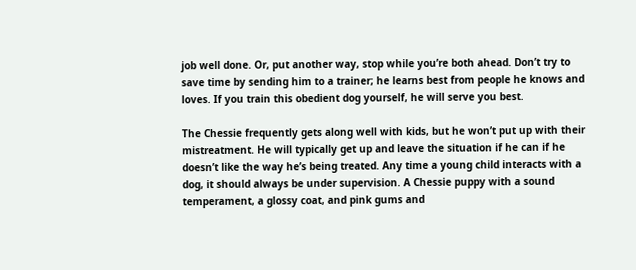job well done. Or, put another way, stop while you’re both ahead. Don’t try to save time by sending him to a trainer; he learns best from people he knows and loves. If you train this obedient dog yourself, he will serve you best.

The Chessie frequently gets along well with kids, but he won’t put up with their mistreatment. He will typically get up and leave the situation if he can if he doesn’t like the way he’s being treated. Any time a young child interacts with a dog, it should always be under supervision. A Chessie puppy with a sound temperament, a glossy coat, and pink gums and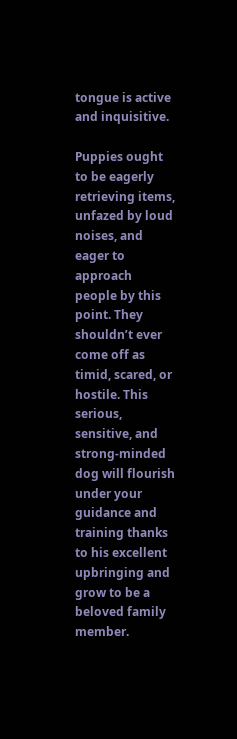tongue is active and inquisitive.

Puppies ought to be eagerly retrieving items, unfazed by loud noises, and eager to approach people by this point. They shouldn’t ever come off as timid, scared, or hostile. This serious, sensitive, and strong-minded dog will flourish under your guidance and training thanks to his excellent upbringing and grow to be a beloved family member.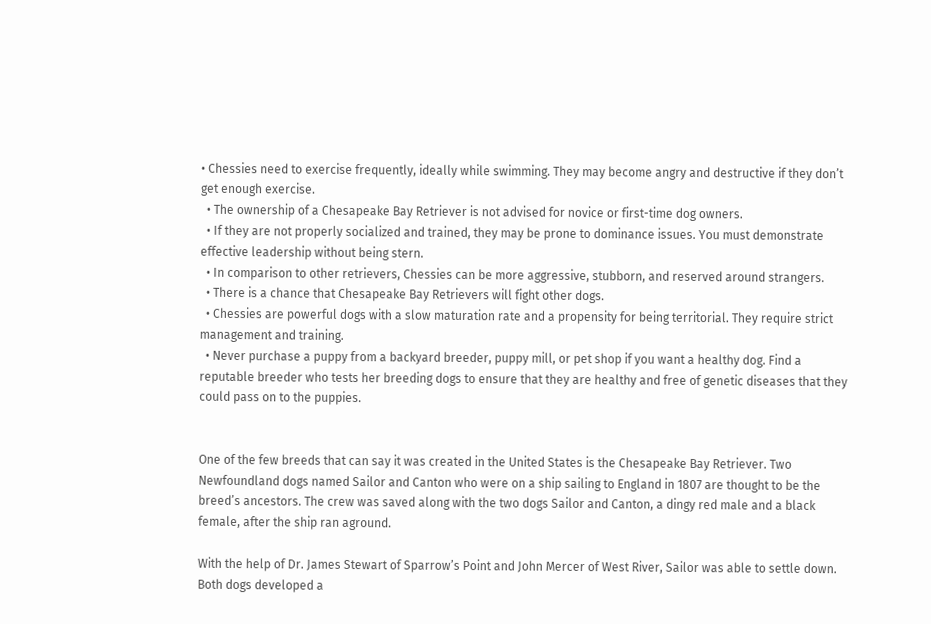• Chessies need to exercise frequently, ideally while swimming. They may become angry and destructive if they don’t get enough exercise.
  • The ownership of a Chesapeake Bay Retriever is not advised for novice or first-time dog owners.
  • If they are not properly socialized and trained, they may be prone to dominance issues. You must demonstrate effective leadership without being stern.
  • In comparison to other retrievers, Chessies can be more aggressive, stubborn, and reserved around strangers.
  • There is a chance that Chesapeake Bay Retrievers will fight other dogs.
  • Chessies are powerful dogs with a slow maturation rate and a propensity for being territorial. They require strict management and training.
  • Never purchase a puppy from a backyard breeder, puppy mill, or pet shop if you want a healthy dog. Find a reputable breeder who tests her breeding dogs to ensure that they are healthy and free of genetic diseases that they could pass on to the puppies.


One of the few breeds that can say it was created in the United States is the Chesapeake Bay Retriever. Two Newfoundland dogs named Sailor and Canton who were on a ship sailing to England in 1807 are thought to be the breed’s ancestors. The crew was saved along with the two dogs Sailor and Canton, a dingy red male and a black female, after the ship ran aground.

With the help of Dr. James Stewart of Sparrow’s Point and John Mercer of West River, Sailor was able to settle down. Both dogs developed a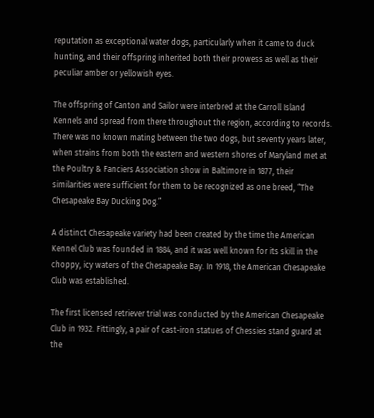reputation as exceptional water dogs, particularly when it came to duck hunting, and their offspring inherited both their prowess as well as their peculiar amber or yellowish eyes.

The offspring of Canton and Sailor were interbred at the Carroll Island Kennels and spread from there throughout the region, according to records. There was no known mating between the two dogs, but seventy years later, when strains from both the eastern and western shores of Maryland met at the Poultry & Fanciers Association show in Baltimore in 1877, their similarities were sufficient for them to be recognized as one breed, “The Chesapeake Bay Ducking Dog.”

A distinct Chesapeake variety had been created by the time the American Kennel Club was founded in 1884, and it was well known for its skill in the choppy, icy waters of the Chesapeake Bay. In 1918, the American Chesapeake Club was established.

The first licensed retriever trial was conducted by the American Chesapeake Club in 1932. Fittingly, a pair of cast-iron statues of Chessies stand guard at the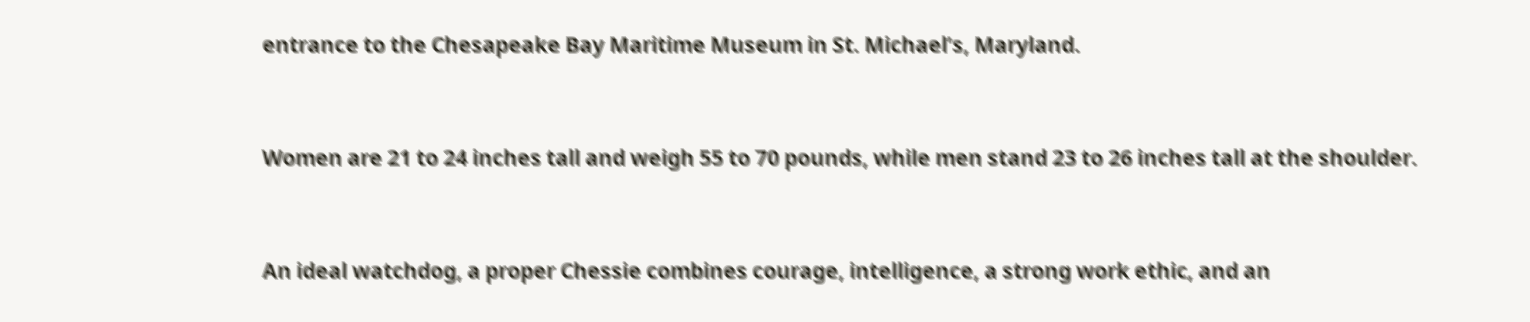entrance to the Chesapeake Bay Maritime Museum in St. Michael’s, Maryland.


Women are 21 to 24 inches tall and weigh 55 to 70 pounds, while men stand 23 to 26 inches tall at the shoulder.


An ideal watchdog, a proper Chessie combines courage, intelligence, a strong work ethic, and an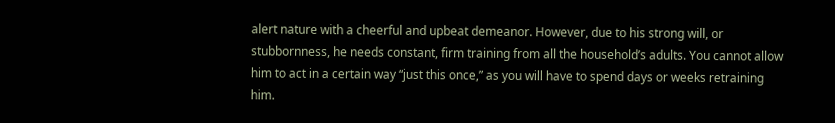alert nature with a cheerful and upbeat demeanor. However, due to his strong will, or stubbornness, he needs constant, firm training from all the household’s adults. You cannot allow him to act in a certain way “just this once,” as you will have to spend days or weeks retraining him.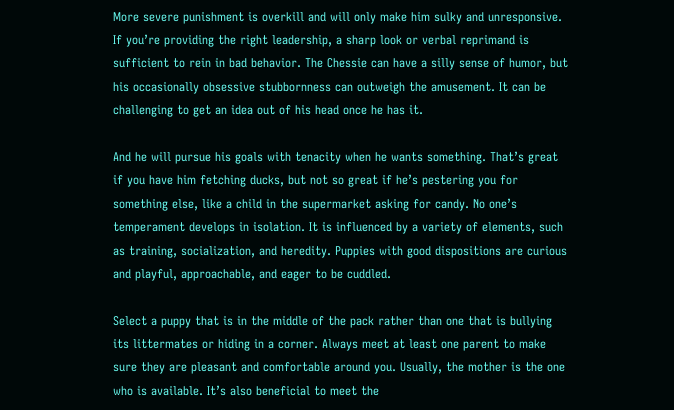More severe punishment is overkill and will only make him sulky and unresponsive. If you’re providing the right leadership, a sharp look or verbal reprimand is sufficient to rein in bad behavior. The Chessie can have a silly sense of humor, but his occasionally obsessive stubbornness can outweigh the amusement. It can be challenging to get an idea out of his head once he has it.

And he will pursue his goals with tenacity when he wants something. That’s great if you have him fetching ducks, but not so great if he’s pestering you for something else, like a child in the supermarket asking for candy. No one’s temperament develops in isolation. It is influenced by a variety of elements, such as training, socialization, and heredity. Puppies with good dispositions are curious and playful, approachable, and eager to be cuddled.

Select a puppy that is in the middle of the pack rather than one that is bullying its littermates or hiding in a corner. Always meet at least one parent to make sure they are pleasant and comfortable around you. Usually, the mother is the one who is available. It’s also beneficial to meet the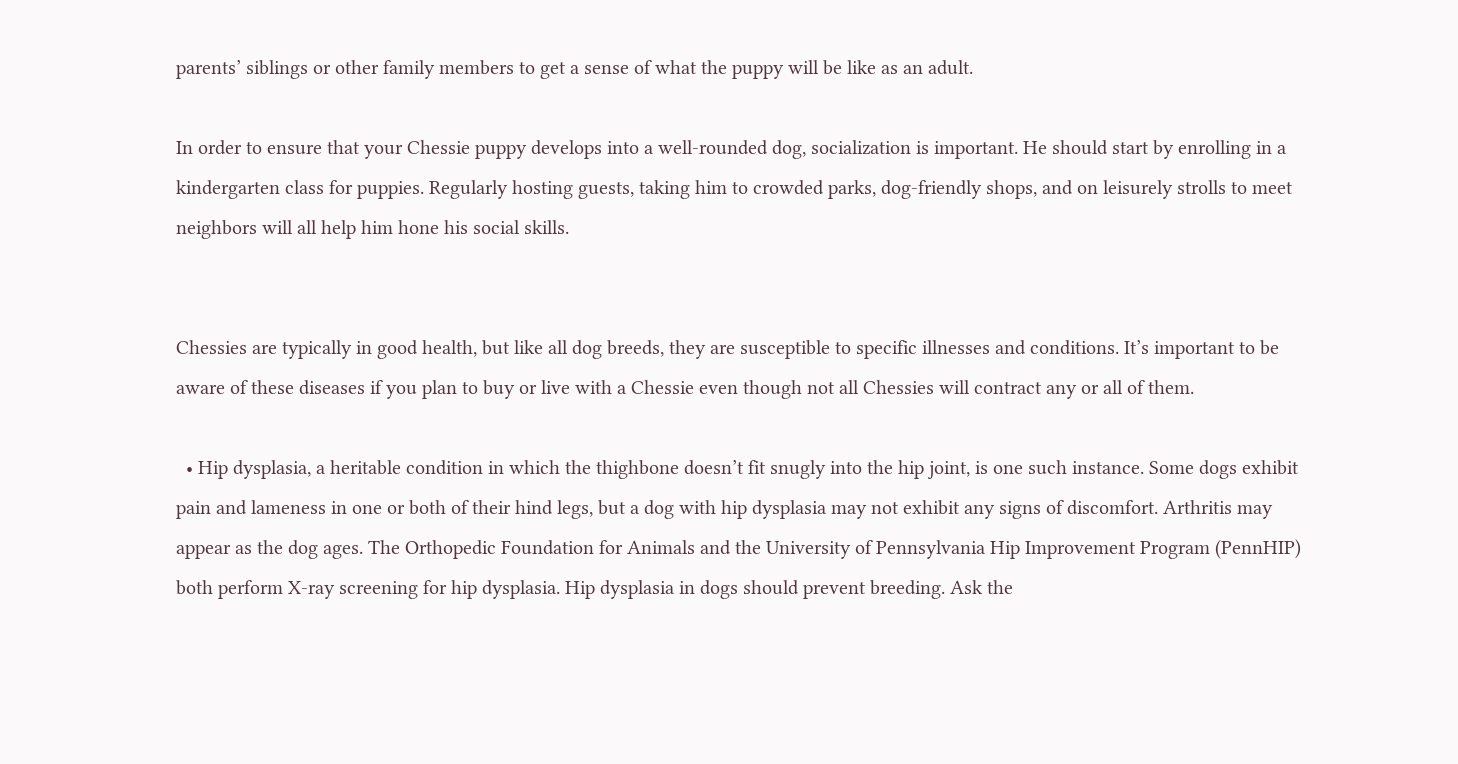parents’ siblings or other family members to get a sense of what the puppy will be like as an adult.

In order to ensure that your Chessie puppy develops into a well-rounded dog, socialization is important. He should start by enrolling in a kindergarten class for puppies. Regularly hosting guests, taking him to crowded parks, dog-friendly shops, and on leisurely strolls to meet neighbors will all help him hone his social skills.


Chessies are typically in good health, but like all dog breeds, they are susceptible to specific illnesses and conditions. It’s important to be aware of these diseases if you plan to buy or live with a Chessie even though not all Chessies will contract any or all of them.

  • Hip dysplasia, a heritable condition in which the thighbone doesn’t fit snugly into the hip joint, is one such instance. Some dogs exhibit pain and lameness in one or both of their hind legs, but a dog with hip dysplasia may not exhibit any signs of discomfort. Arthritis may appear as the dog ages. The Orthopedic Foundation for Animals and the University of Pennsylvania Hip Improvement Program (PennHIP) both perform X-ray screening for hip dysplasia. Hip dysplasia in dogs should prevent breeding. Ask the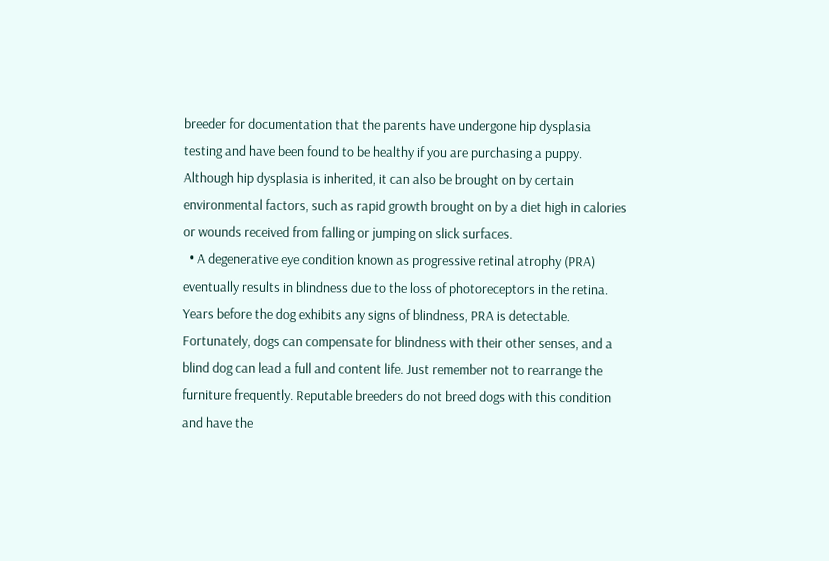breeder for documentation that the parents have undergone hip dysplasia testing and have been found to be healthy if you are purchasing a puppy. Although hip dysplasia is inherited, it can also be brought on by certain environmental factors, such as rapid growth brought on by a diet high in calories or wounds received from falling or jumping on slick surfaces.
  • A degenerative eye condition known as progressive retinal atrophy (PRA) eventually results in blindness due to the loss of photoreceptors in the retina. Years before the dog exhibits any signs of blindness, PRA is detectable. Fortunately, dogs can compensate for blindness with their other senses, and a blind dog can lead a full and content life. Just remember not to rearrange the furniture frequently. Reputable breeders do not breed dogs with this condition and have the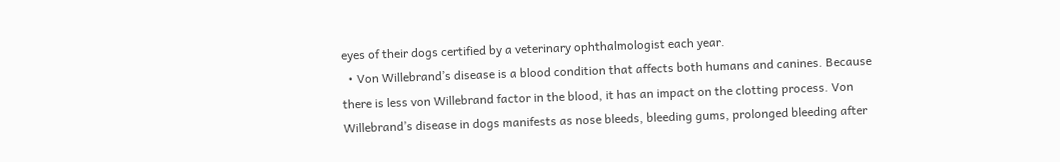eyes of their dogs certified by a veterinary ophthalmologist each year.
  • Von Willebrand’s disease is a blood condition that affects both humans and canines. Because there is less von Willebrand factor in the blood, it has an impact on the clotting process. Von Willebrand’s disease in dogs manifests as nose bleeds, bleeding gums, prolonged bleeding after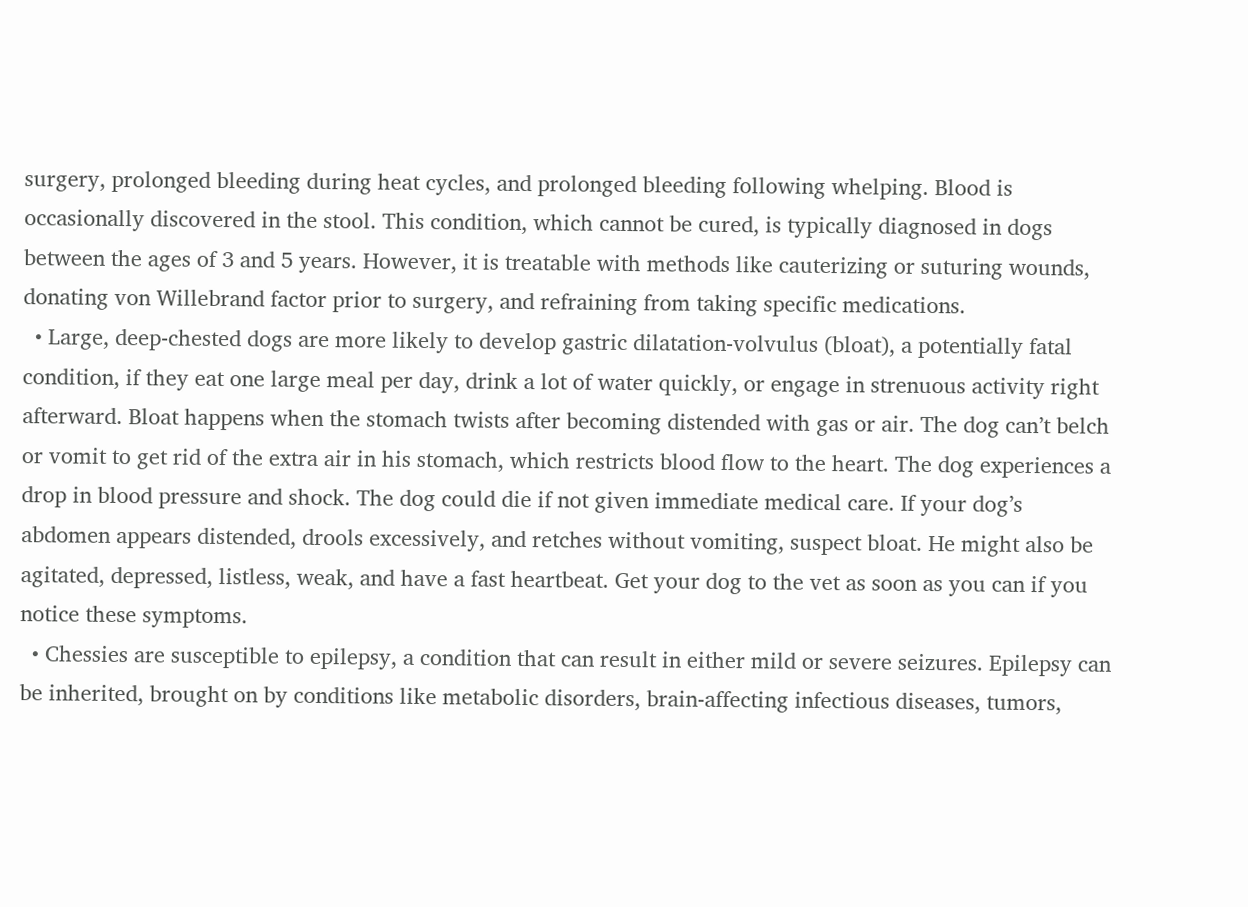surgery, prolonged bleeding during heat cycles, and prolonged bleeding following whelping. Blood is occasionally discovered in the stool. This condition, which cannot be cured, is typically diagnosed in dogs between the ages of 3 and 5 years. However, it is treatable with methods like cauterizing or suturing wounds, donating von Willebrand factor prior to surgery, and refraining from taking specific medications.
  • Large, deep-chested dogs are more likely to develop gastric dilatation-volvulus (bloat), a potentially fatal condition, if they eat one large meal per day, drink a lot of water quickly, or engage in strenuous activity right afterward. Bloat happens when the stomach twists after becoming distended with gas or air. The dog can’t belch or vomit to get rid of the extra air in his stomach, which restricts blood flow to the heart. The dog experiences a drop in blood pressure and shock. The dog could die if not given immediate medical care. If your dog’s abdomen appears distended, drools excessively, and retches without vomiting, suspect bloat. He might also be agitated, depressed, listless, weak, and have a fast heartbeat. Get your dog to the vet as soon as you can if you notice these symptoms.
  • Chessies are susceptible to epilepsy, a condition that can result in either mild or severe seizures. Epilepsy can be inherited, brought on by conditions like metabolic disorders, brain-affecting infectious diseases, tumors,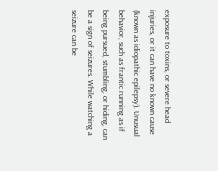exposure to toxins, or severe head injuries, or it can have no known cause (known as idiopathic epilepsy). Unusual behavior, such as frantic running as if being pursued, stumbling, or hiding, can be a sign of seizures. While watching a seizure can be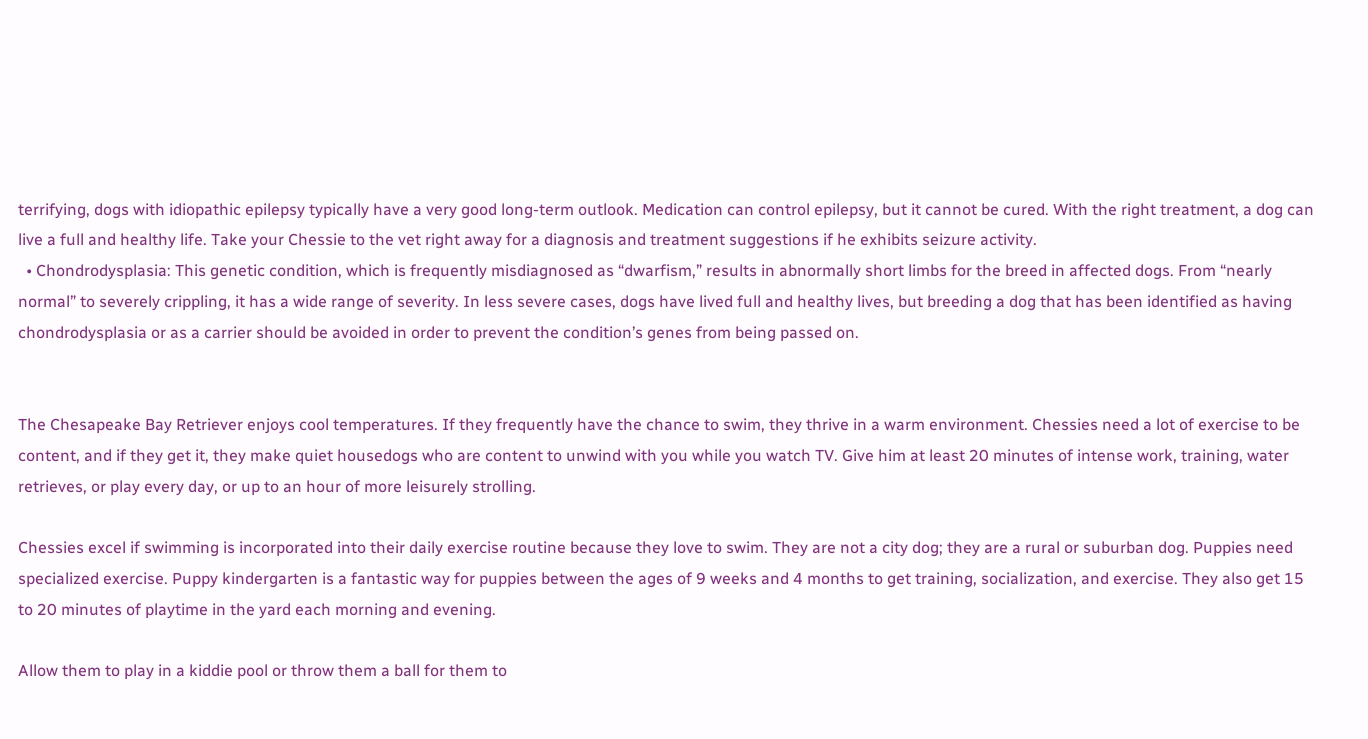terrifying, dogs with idiopathic epilepsy typically have a very good long-term outlook. Medication can control epilepsy, but it cannot be cured. With the right treatment, a dog can live a full and healthy life. Take your Chessie to the vet right away for a diagnosis and treatment suggestions if he exhibits seizure activity.
  • Chondrodysplasia: This genetic condition, which is frequently misdiagnosed as “dwarfism,” results in abnormally short limbs for the breed in affected dogs. From “nearly normal” to severely crippling, it has a wide range of severity. In less severe cases, dogs have lived full and healthy lives, but breeding a dog that has been identified as having chondrodysplasia or as a carrier should be avoided in order to prevent the condition’s genes from being passed on.


The Chesapeake Bay Retriever enjoys cool temperatures. If they frequently have the chance to swim, they thrive in a warm environment. Chessies need a lot of exercise to be content, and if they get it, they make quiet housedogs who are content to unwind with you while you watch TV. Give him at least 20 minutes of intense work, training, water retrieves, or play every day, or up to an hour of more leisurely strolling.

Chessies excel if swimming is incorporated into their daily exercise routine because they love to swim. They are not a city dog; they are a rural or suburban dog. Puppies need specialized exercise. Puppy kindergarten is a fantastic way for puppies between the ages of 9 weeks and 4 months to get training, socialization, and exercise. They also get 15 to 20 minutes of playtime in the yard each morning and evening.

Allow them to play in a kiddie pool or throw them a ball for them to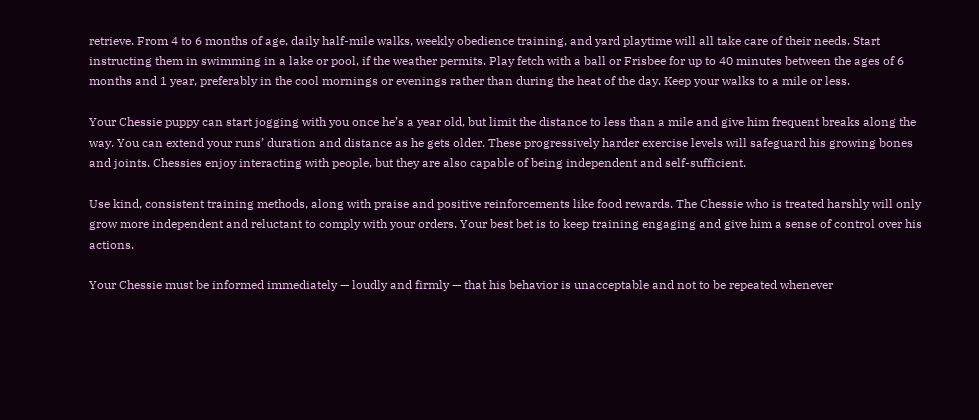retrieve. From 4 to 6 months of age, daily half-mile walks, weekly obedience training, and yard playtime will all take care of their needs. Start instructing them in swimming in a lake or pool, if the weather permits. Play fetch with a ball or Frisbee for up to 40 minutes between the ages of 6 months and 1 year, preferably in the cool mornings or evenings rather than during the heat of the day. Keep your walks to a mile or less.

Your Chessie puppy can start jogging with you once he’s a year old, but limit the distance to less than a mile and give him frequent breaks along the way. You can extend your runs’ duration and distance as he gets older. These progressively harder exercise levels will safeguard his growing bones and joints. Chessies enjoy interacting with people, but they are also capable of being independent and self-sufficient.

Use kind, consistent training methods, along with praise and positive reinforcements like food rewards. The Chessie who is treated harshly will only grow more independent and reluctant to comply with your orders. Your best bet is to keep training engaging and give him a sense of control over his actions.

Your Chessie must be informed immediately — loudly and firmly — that his behavior is unacceptable and not to be repeated whenever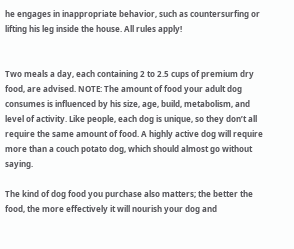he engages in inappropriate behavior, such as countersurfing or lifting his leg inside the house. All rules apply!


Two meals a day, each containing 2 to 2.5 cups of premium dry food, are advised. NOTE: The amount of food your adult dog consumes is influenced by his size, age, build, metabolism, and level of activity. Like people, each dog is unique, so they don’t all require the same amount of food. A highly active dog will require more than a couch potato dog, which should almost go without saying.

The kind of dog food you purchase also matters; the better the food, the more effectively it will nourish your dog and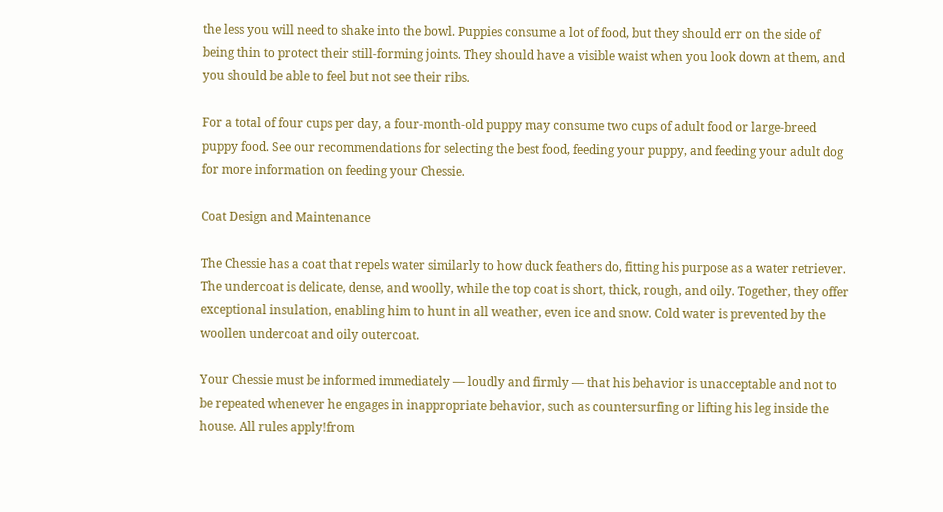the less you will need to shake into the bowl. Puppies consume a lot of food, but they should err on the side of being thin to protect their still-forming joints. They should have a visible waist when you look down at them, and you should be able to feel but not see their ribs.

For a total of four cups per day, a four-month-old puppy may consume two cups of adult food or large-breed puppy food. See our recommendations for selecting the best food, feeding your puppy, and feeding your adult dog for more information on feeding your Chessie.

Coat Design and Maintenance

The Chessie has a coat that repels water similarly to how duck feathers do, fitting his purpose as a water retriever. The undercoat is delicate, dense, and woolly, while the top coat is short, thick, rough, and oily. Together, they offer exceptional insulation, enabling him to hunt in all weather, even ice and snow. Cold water is prevented by the woollen undercoat and oily outercoat.

Your Chessie must be informed immediately — loudly and firmly — that his behavior is unacceptable and not to be repeated whenever he engages in inappropriate behavior, such as countersurfing or lifting his leg inside the house. All rules apply!from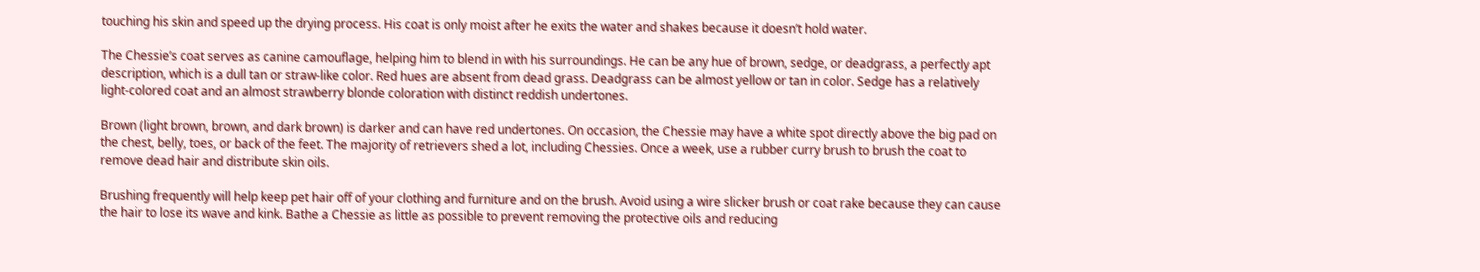touching his skin and speed up the drying process. His coat is only moist after he exits the water and shakes because it doesn’t hold water.

The Chessie’s coat serves as canine camouflage, helping him to blend in with his surroundings. He can be any hue of brown, sedge, or deadgrass, a perfectly apt description, which is a dull tan or straw-like color. Red hues are absent from dead grass. Deadgrass can be almost yellow or tan in color. Sedge has a relatively light-colored coat and an almost strawberry blonde coloration with distinct reddish undertones.

Brown (light brown, brown, and dark brown) is darker and can have red undertones. On occasion, the Chessie may have a white spot directly above the big pad on the chest, belly, toes, or back of the feet. The majority of retrievers shed a lot, including Chessies. Once a week, use a rubber curry brush to brush the coat to remove dead hair and distribute skin oils.

Brushing frequently will help keep pet hair off of your clothing and furniture and on the brush. Avoid using a wire slicker brush or coat rake because they can cause the hair to lose its wave and kink. Bathe a Chessie as little as possible to prevent removing the protective oils and reducing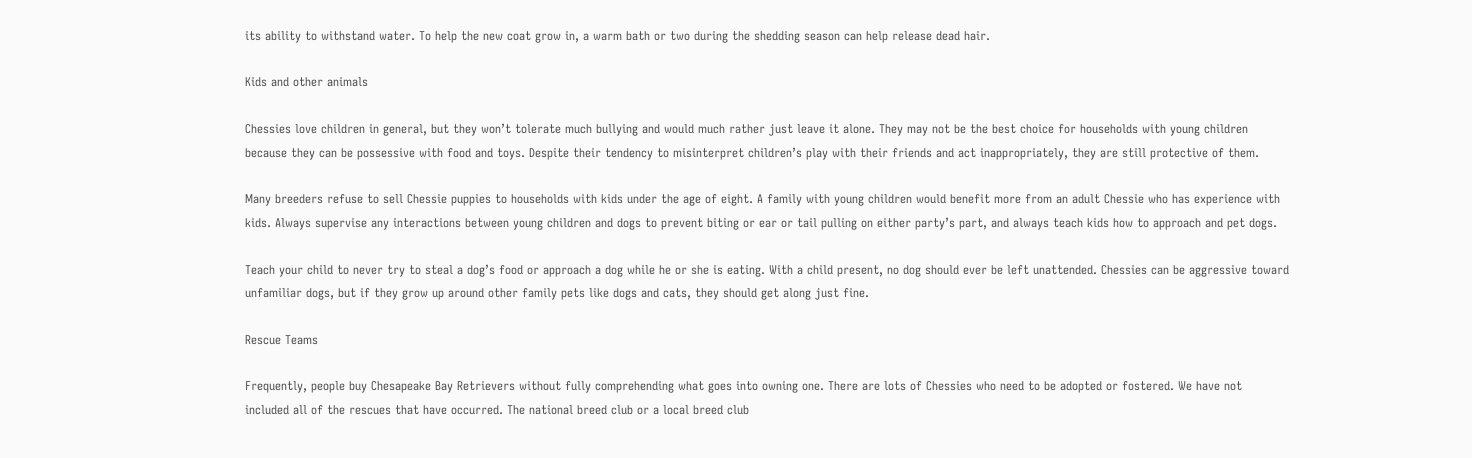its ability to withstand water. To help the new coat grow in, a warm bath or two during the shedding season can help release dead hair.

Kids and other animals

Chessies love children in general, but they won’t tolerate much bullying and would much rather just leave it alone. They may not be the best choice for households with young children because they can be possessive with food and toys. Despite their tendency to misinterpret children’s play with their friends and act inappropriately, they are still protective of them.

Many breeders refuse to sell Chessie puppies to households with kids under the age of eight. A family with young children would benefit more from an adult Chessie who has experience with kids. Always supervise any interactions between young children and dogs to prevent biting or ear or tail pulling on either party’s part, and always teach kids how to approach and pet dogs.

Teach your child to never try to steal a dog’s food or approach a dog while he or she is eating. With a child present, no dog should ever be left unattended. Chessies can be aggressive toward unfamiliar dogs, but if they grow up around other family pets like dogs and cats, they should get along just fine.

Rescue Teams

Frequently, people buy Chesapeake Bay Retrievers without fully comprehending what goes into owning one. There are lots of Chessies who need to be adopted or fostered. We have not included all of the rescues that have occurred. The national breed club or a local breed club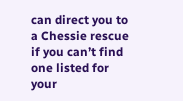can direct you to a Chessie rescue if you can’t find one listed for your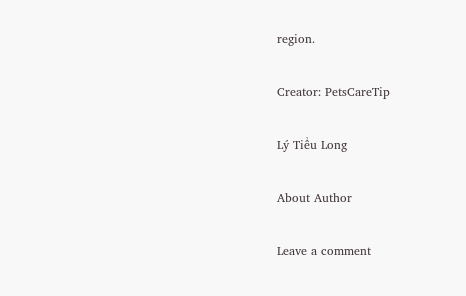region.

Creator: PetsCareTip

Lý Tiểu Long

About Author

Leave a comment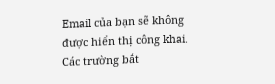Email của bạn sẽ không được hiển thị công khai. Các trường bắt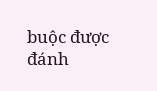buộc được đánh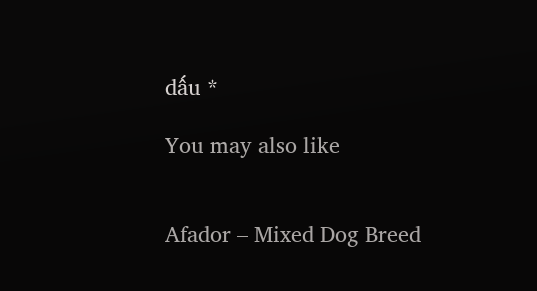dấu *

You may also like


Afador – Mixed Dog Breed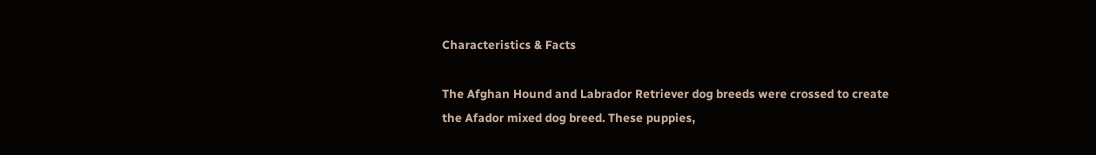Characteristics & Facts

The Afghan Hound and Labrador Retriever dog breeds were crossed to create the Afador mixed dog breed. These puppies,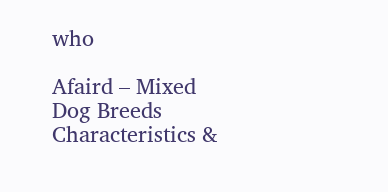who

Afaird – Mixed Dog Breeds Characteristics &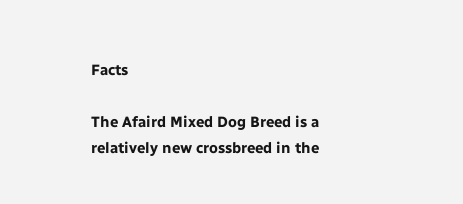Facts

The Afaird Mixed Dog Breed is a relatively new crossbreed in the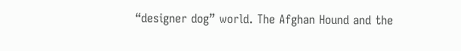“designer dog” world. The Afghan Hound and the